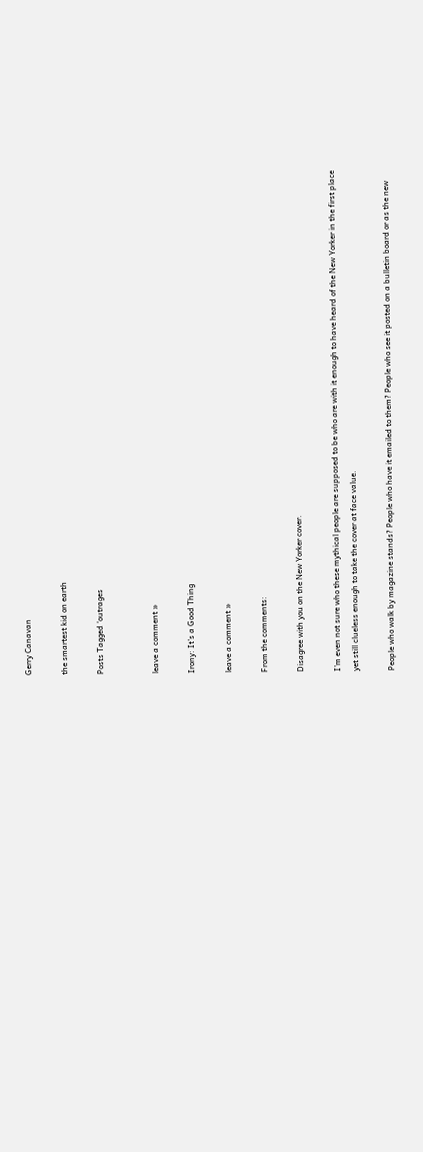Gerry Canavan

the smartest kid on earth

Posts Tagged ‘outrages


leave a comment »

Irony: It’s a Good Thing

leave a comment »

From the comments:

Disagree with you on the New Yorker cover.

I’m even not sure who these mythical people are supposed to be who are with it enough to have heard of the New Yorker in the first place yet still clueless enough to take the cover at face value.

People who walk by magazine stands? People who have it emailed to them? People who see it posted on a bulletin board or as the new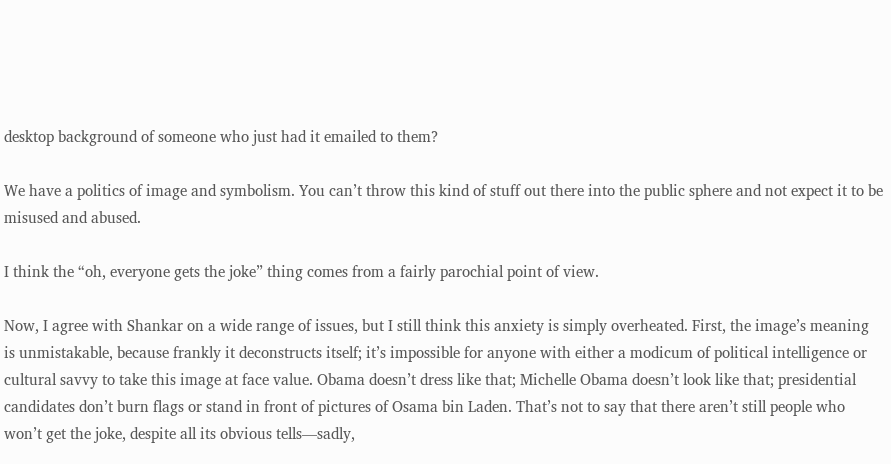desktop background of someone who just had it emailed to them?

We have a politics of image and symbolism. You can’t throw this kind of stuff out there into the public sphere and not expect it to be misused and abused.

I think the “oh, everyone gets the joke” thing comes from a fairly parochial point of view.

Now, I agree with Shankar on a wide range of issues, but I still think this anxiety is simply overheated. First, the image’s meaning is unmistakable, because frankly it deconstructs itself; it’s impossible for anyone with either a modicum of political intelligence or cultural savvy to take this image at face value. Obama doesn’t dress like that; Michelle Obama doesn’t look like that; presidential candidates don’t burn flags or stand in front of pictures of Osama bin Laden. That’s not to say that there aren’t still people who won’t get the joke, despite all its obvious tells—sadly,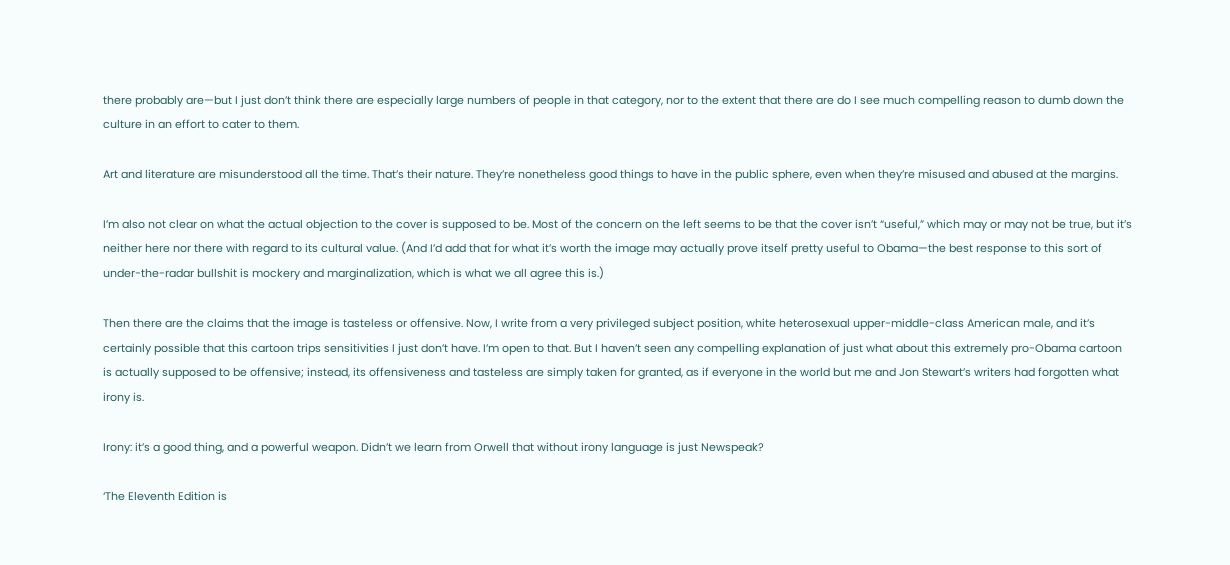there probably are—but I just don’t think there are especially large numbers of people in that category, nor to the extent that there are do I see much compelling reason to dumb down the culture in an effort to cater to them.

Art and literature are misunderstood all the time. That’s their nature. They’re nonetheless good things to have in the public sphere, even when they’re misused and abused at the margins.

I’m also not clear on what the actual objection to the cover is supposed to be. Most of the concern on the left seems to be that the cover isn’t “useful,” which may or may not be true, but it’s neither here nor there with regard to its cultural value. (And I’d add that for what it’s worth the image may actually prove itself pretty useful to Obama—the best response to this sort of under-the-radar bullshit is mockery and marginalization, which is what we all agree this is.)

Then there are the claims that the image is tasteless or offensive. Now, I write from a very privileged subject position, white heterosexual upper-middle-class American male, and it’s certainly possible that this cartoon trips sensitivities I just don’t have. I’m open to that. But I haven’t seen any compelling explanation of just what about this extremely pro-Obama cartoon is actually supposed to be offensive; instead, its offensiveness and tasteless are simply taken for granted, as if everyone in the world but me and Jon Stewart’s writers had forgotten what irony is.

Irony: it’s a good thing, and a powerful weapon. Didn’t we learn from Orwell that without irony language is just Newspeak?

‘The Eleventh Edition is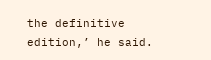the definitive edition,’ he said.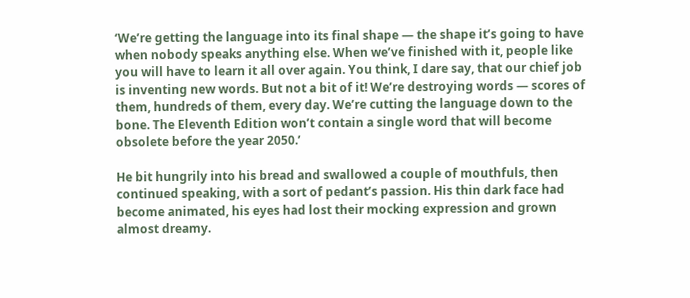‘We’re getting the language into its final shape — the shape it’s going to have when nobody speaks anything else. When we’ve finished with it, people like you will have to learn it all over again. You think, I dare say, that our chief job is inventing new words. But not a bit of it! We’re destroying words — scores of them, hundreds of them, every day. We’re cutting the language down to the bone. The Eleventh Edition won’t contain a single word that will become obsolete before the year 2050.’

He bit hungrily into his bread and swallowed a couple of mouthfuls, then continued speaking, with a sort of pedant’s passion. His thin dark face had become animated, his eyes had lost their mocking expression and grown almost dreamy.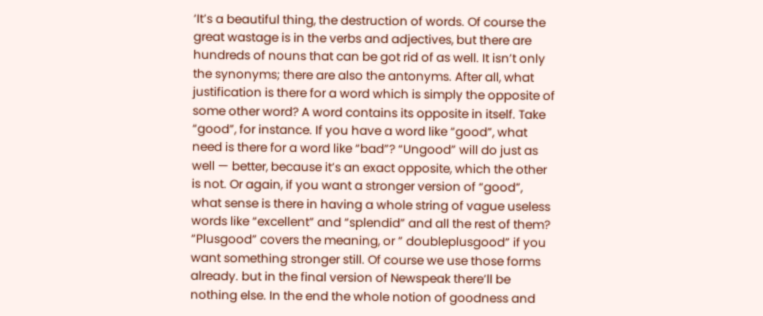‘It’s a beautiful thing, the destruction of words. Of course the great wastage is in the verbs and adjectives, but there are hundreds of nouns that can be got rid of as well. It isn’t only the synonyms; there are also the antonyms. After all, what justification is there for a word which is simply the opposite of some other word? A word contains its opposite in itself. Take “good”, for instance. If you have a word like “good”, what need is there for a word like “bad”? “Ungood” will do just as well — better, because it’s an exact opposite, which the other is not. Or again, if you want a stronger version of “good”, what sense is there in having a whole string of vague useless words like “excellent” and “splendid” and all the rest of them? “Plusgood” covers the meaning, or ” doubleplusgood” if you want something stronger still. Of course we use those forms already. but in the final version of Newspeak there’ll be nothing else. In the end the whole notion of goodness and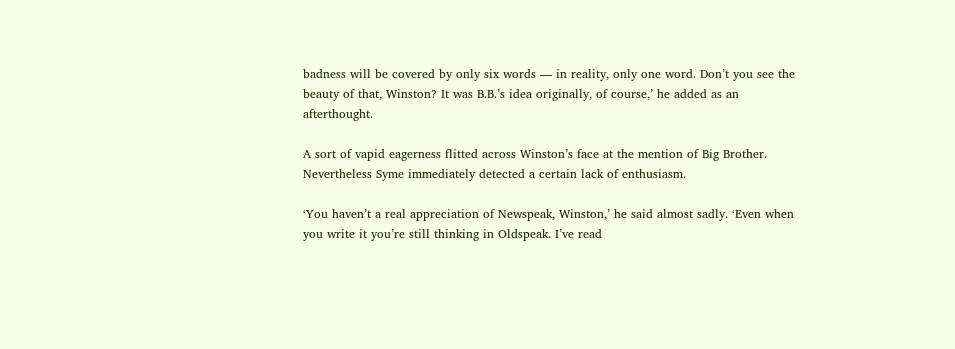badness will be covered by only six words — in reality, only one word. Don’t you see the beauty of that, Winston? It was B.B.’s idea originally, of course,’ he added as an afterthought.

A sort of vapid eagerness flitted across Winston’s face at the mention of Big Brother. Nevertheless Syme immediately detected a certain lack of enthusiasm.

‘You haven’t a real appreciation of Newspeak, Winston,’ he said almost sadly. ‘Even when you write it you’re still thinking in Oldspeak. I’ve read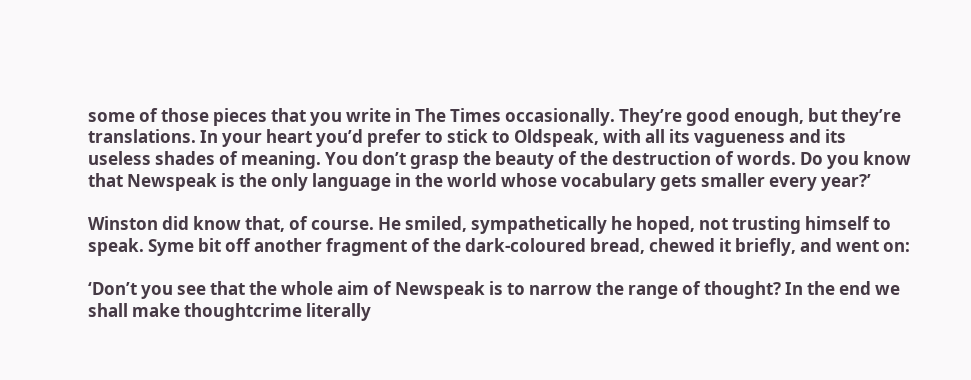some of those pieces that you write in The Times occasionally. They’re good enough, but they’re translations. In your heart you’d prefer to stick to Oldspeak, with all its vagueness and its useless shades of meaning. You don’t grasp the beauty of the destruction of words. Do you know that Newspeak is the only language in the world whose vocabulary gets smaller every year?’

Winston did know that, of course. He smiled, sympathetically he hoped, not trusting himself to speak. Syme bit off another fragment of the dark-coloured bread, chewed it briefly, and went on:

‘Don’t you see that the whole aim of Newspeak is to narrow the range of thought? In the end we shall make thoughtcrime literally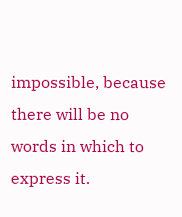impossible, because there will be no words in which to express it.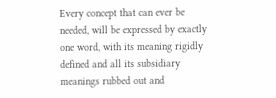Every concept that can ever be needed, will be expressed by exactly one word, with its meaning rigidly defined and all its subsidiary meanings rubbed out and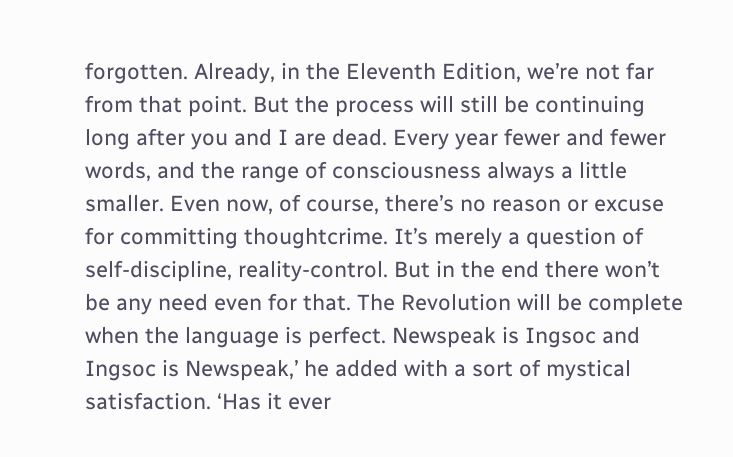forgotten. Already, in the Eleventh Edition, we’re not far from that point. But the process will still be continuing long after you and I are dead. Every year fewer and fewer words, and the range of consciousness always a little smaller. Even now, of course, there’s no reason or excuse for committing thoughtcrime. It’s merely a question of self-discipline, reality-control. But in the end there won’t be any need even for that. The Revolution will be complete when the language is perfect. Newspeak is Ingsoc and Ingsoc is Newspeak,’ he added with a sort of mystical satisfaction. ‘Has it ever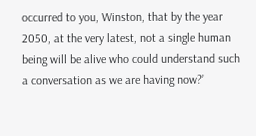occurred to you, Winston, that by the year 2050, at the very latest, not a single human being will be alive who could understand such a conversation as we are having now?’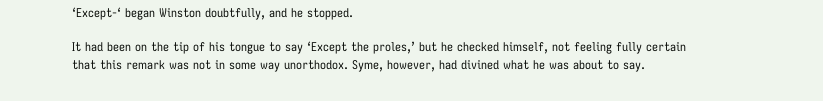‘Except-‘ began Winston doubtfully, and he stopped.

It had been on the tip of his tongue to say ‘Except the proles,’ but he checked himself, not feeling fully certain that this remark was not in some way unorthodox. Syme, however, had divined what he was about to say.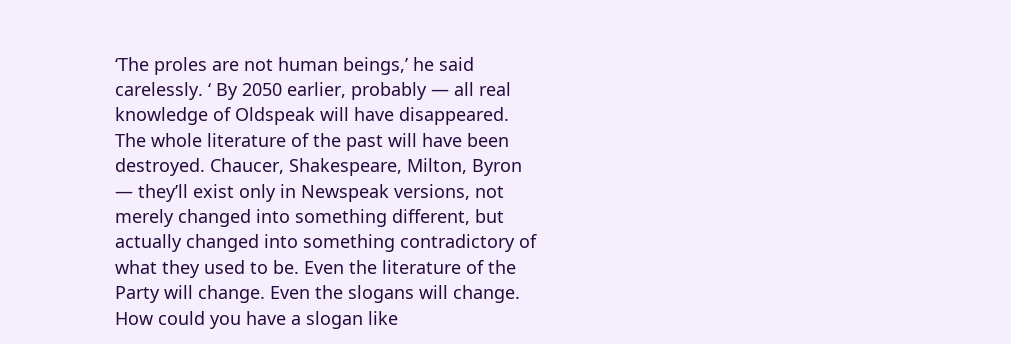‘The proles are not human beings,’ he said carelessly. ‘ By 2050 earlier, probably — all real knowledge of Oldspeak will have disappeared. The whole literature of the past will have been destroyed. Chaucer, Shakespeare, Milton, Byron — they’ll exist only in Newspeak versions, not merely changed into something different, but actually changed into something contradictory of what they used to be. Even the literature of the Party will change. Even the slogans will change. How could you have a slogan like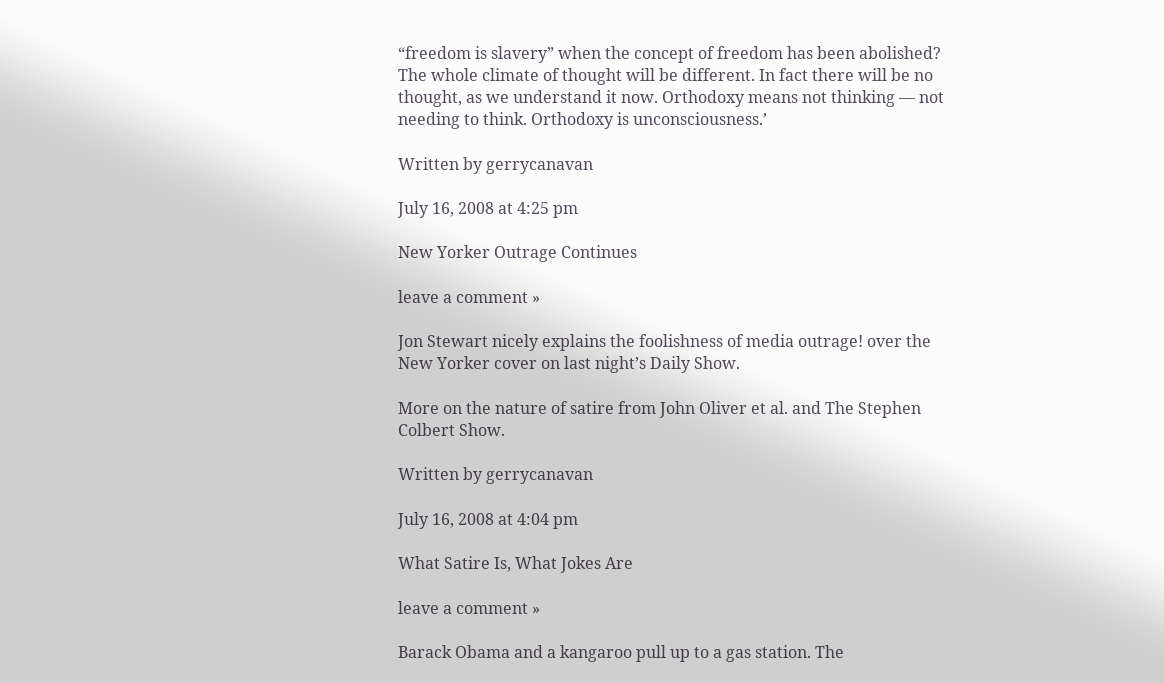“freedom is slavery” when the concept of freedom has been abolished? The whole climate of thought will be different. In fact there will be no thought, as we understand it now. Orthodoxy means not thinking — not needing to think. Orthodoxy is unconsciousness.’

Written by gerrycanavan

July 16, 2008 at 4:25 pm

New Yorker Outrage Continues

leave a comment »

Jon Stewart nicely explains the foolishness of media outrage! over the New Yorker cover on last night’s Daily Show.

More on the nature of satire from John Oliver et al. and The Stephen Colbert Show.

Written by gerrycanavan

July 16, 2008 at 4:04 pm

What Satire Is, What Jokes Are

leave a comment »

Barack Obama and a kangaroo pull up to a gas station. The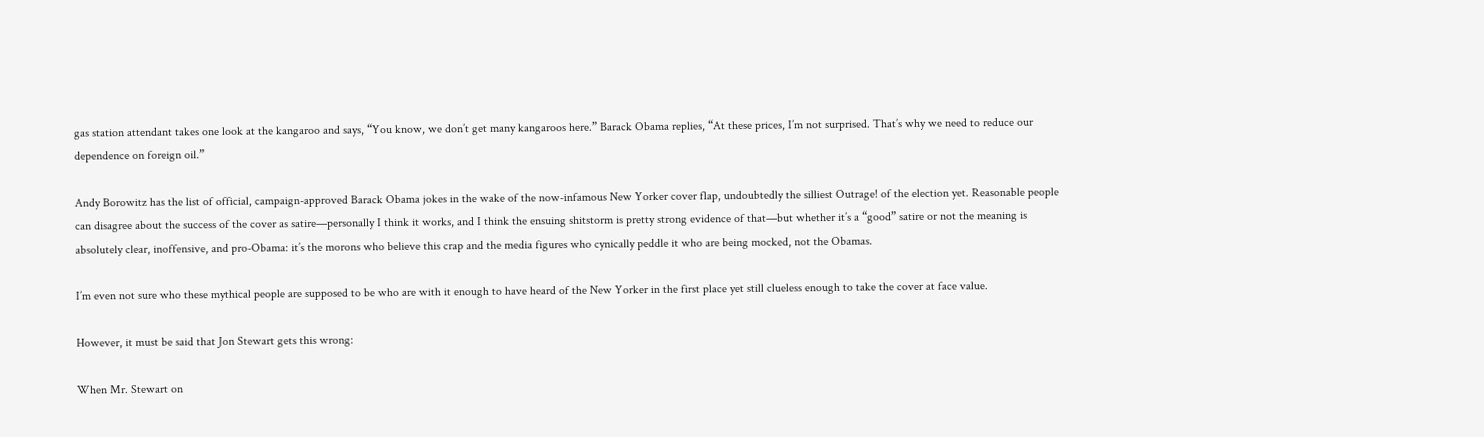gas station attendant takes one look at the kangaroo and says, “You know, we don’t get many kangaroos here.” Barack Obama replies, “At these prices, I’m not surprised. That’s why we need to reduce our dependence on foreign oil.”

Andy Borowitz has the list of official, campaign-approved Barack Obama jokes in the wake of the now-infamous New Yorker cover flap, undoubtedly the silliest Outrage! of the election yet. Reasonable people can disagree about the success of the cover as satire—personally I think it works, and I think the ensuing shitstorm is pretty strong evidence of that—but whether it’s a “good” satire or not the meaning is absolutely clear, inoffensive, and pro-Obama: it’s the morons who believe this crap and the media figures who cynically peddle it who are being mocked, not the Obamas.

I’m even not sure who these mythical people are supposed to be who are with it enough to have heard of the New Yorker in the first place yet still clueless enough to take the cover at face value.

However, it must be said that Jon Stewart gets this wrong:

When Mr. Stewart on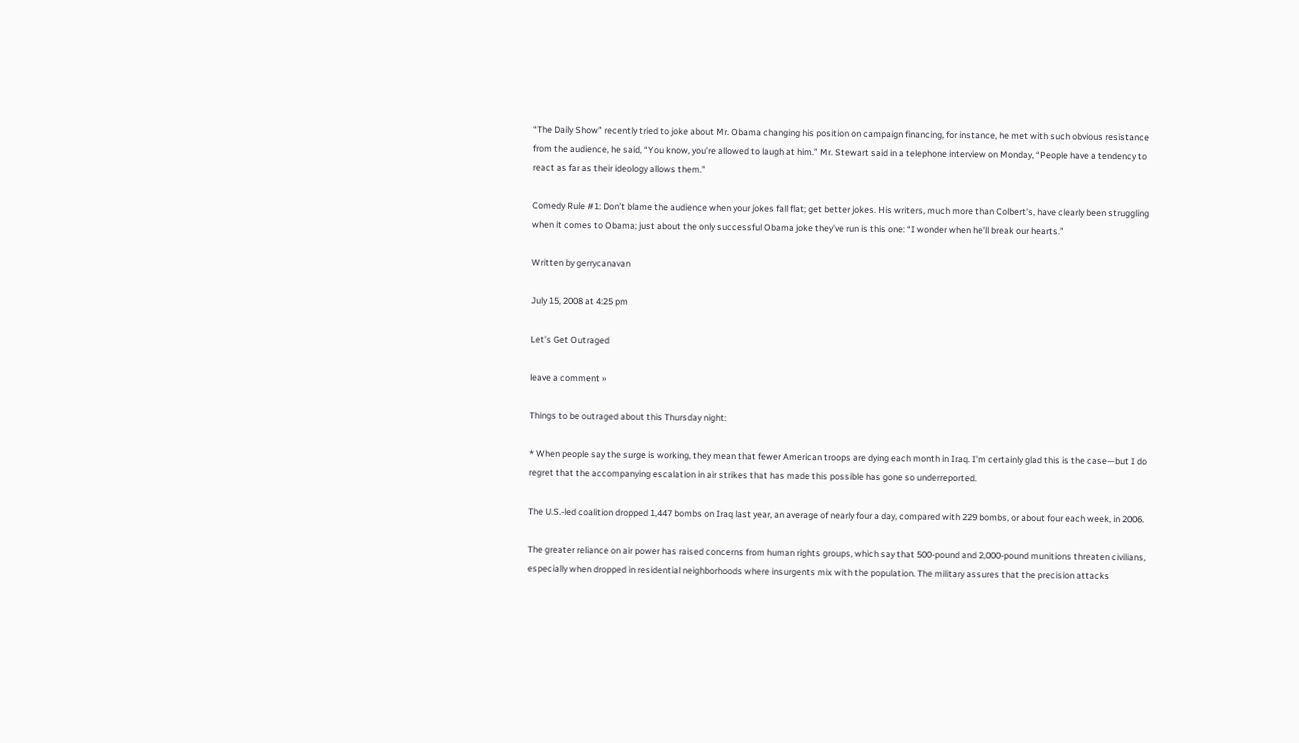“The Daily Show” recently tried to joke about Mr. Obama changing his position on campaign financing, for instance, he met with such obvious resistance from the audience, he said, “You know, you’re allowed to laugh at him.” Mr. Stewart said in a telephone interview on Monday, “People have a tendency to react as far as their ideology allows them.”

Comedy Rule #1: Don’t blame the audience when your jokes fall flat; get better jokes. His writers, much more than Colbert’s, have clearly been struggling when it comes to Obama; just about the only successful Obama joke they’ve run is this one: “I wonder when he’ll break our hearts.”

Written by gerrycanavan

July 15, 2008 at 4:25 pm

Let’s Get Outraged

leave a comment »

Things to be outraged about this Thursday night:

* When people say the surge is working, they mean that fewer American troops are dying each month in Iraq. I’m certainly glad this is the case—but I do regret that the accompanying escalation in air strikes that has made this possible has gone so underreported.

The U.S.-led coalition dropped 1,447 bombs on Iraq last year, an average of nearly four a day, compared with 229 bombs, or about four each week, in 2006.

The greater reliance on air power has raised concerns from human rights groups, which say that 500-pound and 2,000-pound munitions threaten civilians, especially when dropped in residential neighborhoods where insurgents mix with the population. The military assures that the precision attacks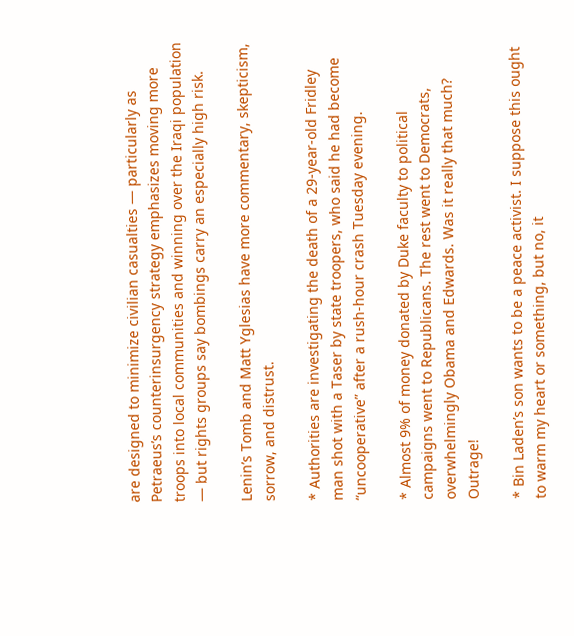are designed to minimize civilian casualties — particularly as Petraeus’s counterinsurgency strategy emphasizes moving more troops into local communities and winning over the Iraqi population — but rights groups say bombings carry an especially high risk.

Lenin’s Tomb and Matt Yglesias have more commentary, skepticism, sorrow, and distrust.

* Authorities are investigating the death of a 29-year-old Fridley man shot with a Taser by state troopers, who said he had become “uncooperative” after a rush-hour crash Tuesday evening.

* Almost 9% of money donated by Duke faculty to political campaigns went to Republicans. The rest went to Democrats, overwhelmingly Obama and Edwards. Was it really that much? Outrage!

* Bin Laden’s son wants to be a peace activist. I suppose this ought to warm my heart or something, but no, it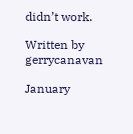didn’t work.

Written by gerrycanavan

January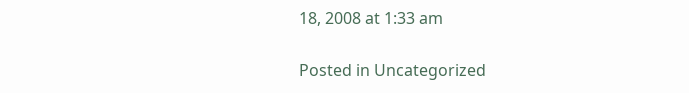18, 2008 at 1:33 am

Posted in Uncategorized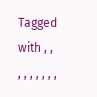Tagged with , , , , , , , , ,